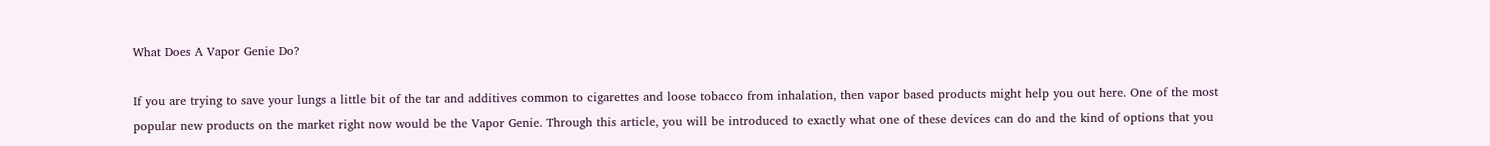What Does A Vapor Genie Do?

If you are trying to save your lungs a little bit of the tar and additives common to cigarettes and loose tobacco from inhalation, then vapor based products might help you out here. One of the most popular new products on the market right now would be the Vapor Genie. Through this article, you will be introduced to exactly what one of these devices can do and the kind of options that you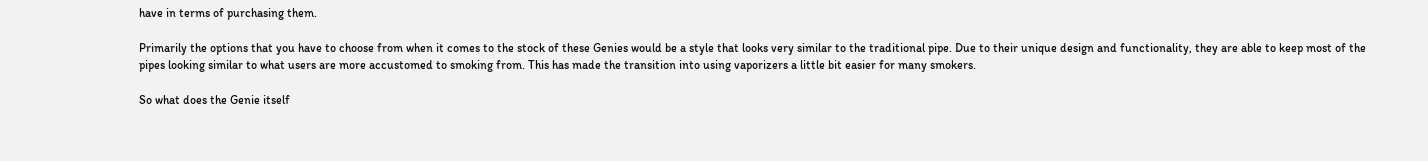have in terms of purchasing them.

Primarily the options that you have to choose from when it comes to the stock of these Genies would be a style that looks very similar to the traditional pipe. Due to their unique design and functionality, they are able to keep most of the pipes looking similar to what users are more accustomed to smoking from. This has made the transition into using vaporizers a little bit easier for many smokers.

So what does the Genie itself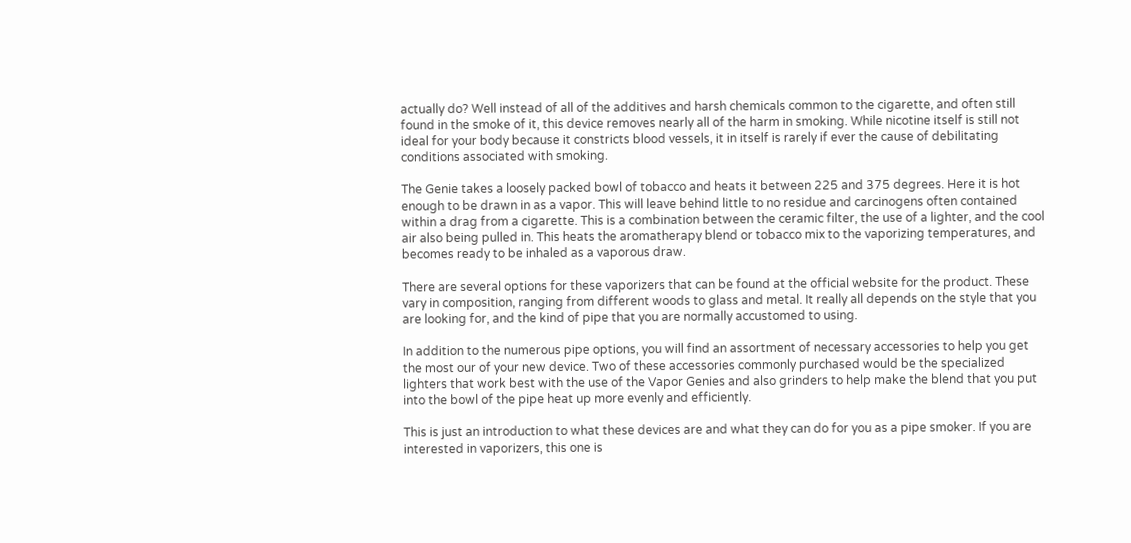actually do? Well instead of all of the additives and harsh chemicals common to the cigarette, and often still found in the smoke of it, this device removes nearly all of the harm in smoking. While nicotine itself is still not ideal for your body because it constricts blood vessels, it in itself is rarely if ever the cause of debilitating conditions associated with smoking.

The Genie takes a loosely packed bowl of tobacco and heats it between 225 and 375 degrees. Here it is hot enough to be drawn in as a vapor. This will leave behind little to no residue and carcinogens often contained within a drag from a cigarette. This is a combination between the ceramic filter, the use of a lighter, and the cool air also being pulled in. This heats the aromatherapy blend or tobacco mix to the vaporizing temperatures, and becomes ready to be inhaled as a vaporous draw.

There are several options for these vaporizers that can be found at the official website for the product. These vary in composition, ranging from different woods to glass and metal. It really all depends on the style that you are looking for, and the kind of pipe that you are normally accustomed to using.

In addition to the numerous pipe options, you will find an assortment of necessary accessories to help you get the most our of your new device. Two of these accessories commonly purchased would be the specialized lighters that work best with the use of the Vapor Genies and also grinders to help make the blend that you put into the bowl of the pipe heat up more evenly and efficiently.

This is just an introduction to what these devices are and what they can do for you as a pipe smoker. If you are interested in vaporizers, this one is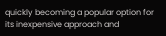quickly becoming a popular option for its inexpensive approach and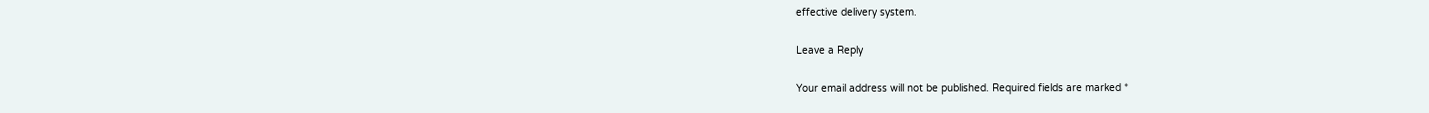effective delivery system.

Leave a Reply

Your email address will not be published. Required fields are marked *